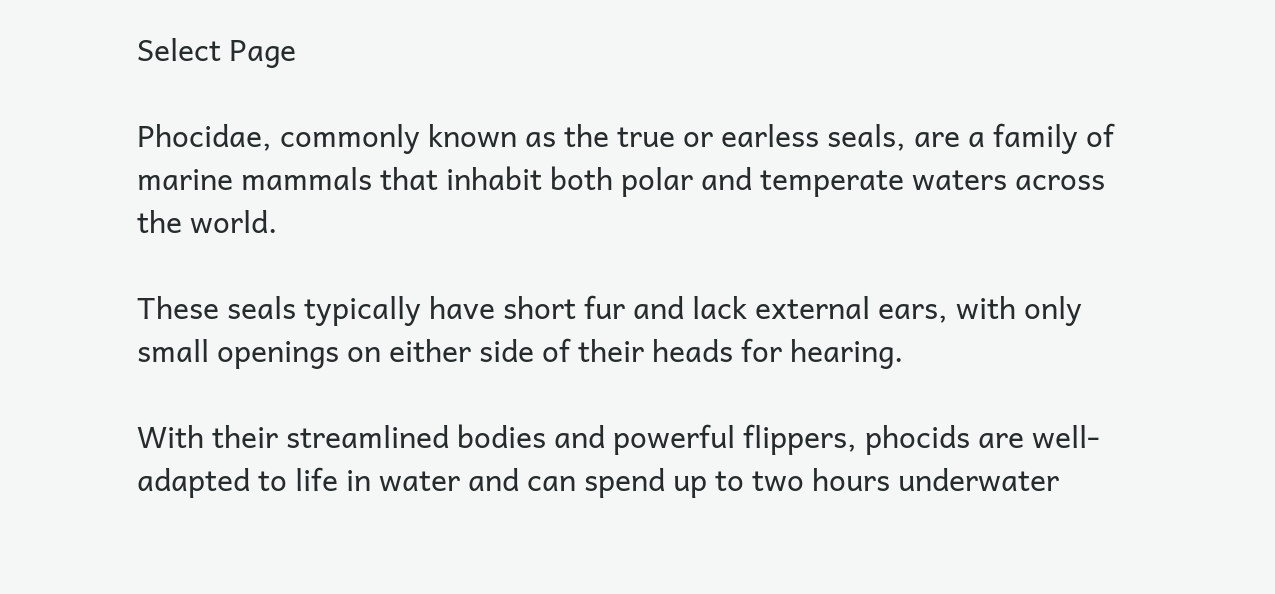Select Page

Phocidae, commonly known as the true or earless seals, are a family of marine mammals that inhabit both polar and temperate waters across the world.

These seals typically have short fur and lack external ears, with only small openings on either side of their heads for hearing.

With their streamlined bodies and powerful flippers, phocids are well-adapted to life in water and can spend up to two hours underwater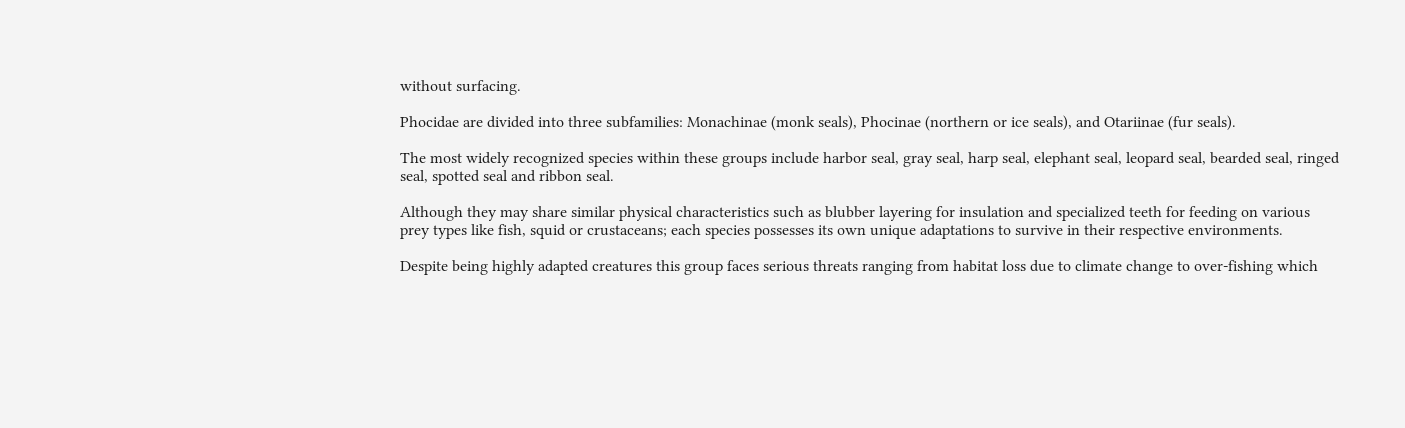without surfacing.

Phocidae are divided into three subfamilies: Monachinae (monk seals), Phocinae (northern or ice seals), and Otariinae (fur seals).

The most widely recognized species within these groups include harbor seal, gray seal, harp seal, elephant seal, leopard seal, bearded seal, ringed seal, spotted seal and ribbon seal.

Although they may share similar physical characteristics such as blubber layering for insulation and specialized teeth for feeding on various prey types like fish, squid or crustaceans; each species possesses its own unique adaptations to survive in their respective environments.

Despite being highly adapted creatures this group faces serious threats ranging from habitat loss due to climate change to over-fishing which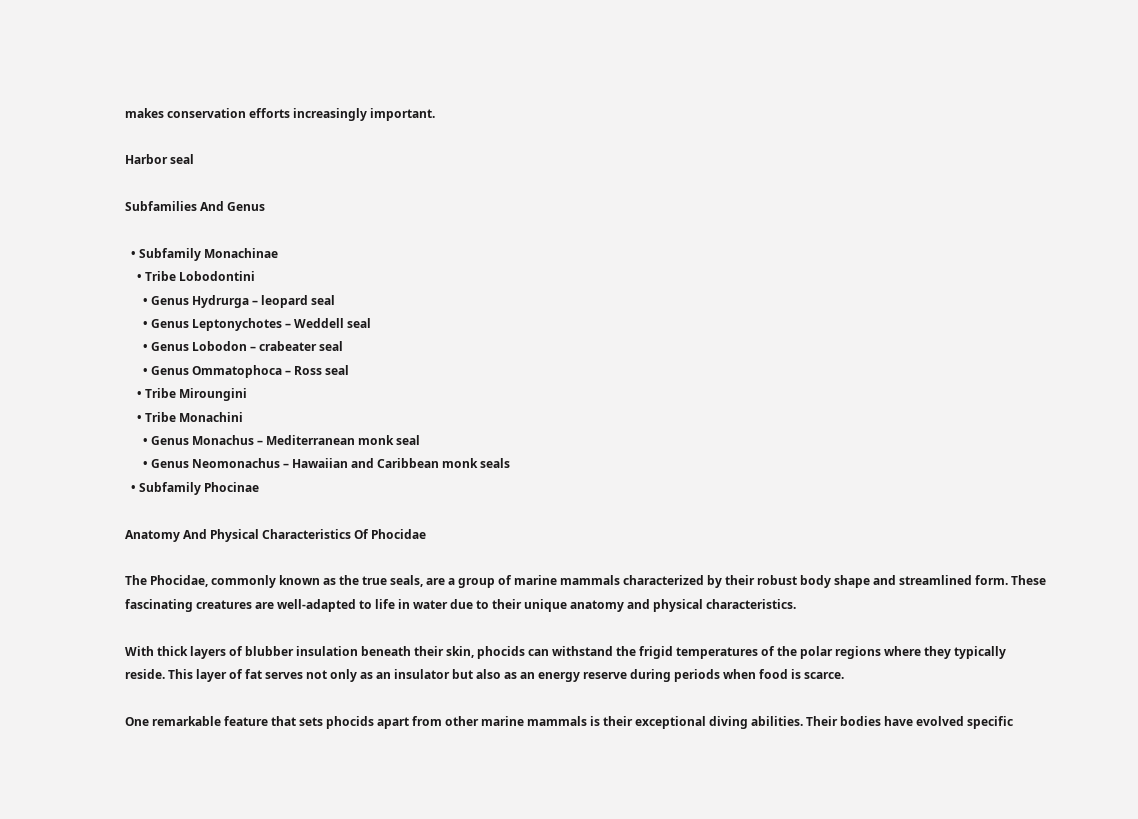makes conservation efforts increasingly important.

Harbor seal

Subfamilies And Genus

  • Subfamily Monachinae
    • Tribe Lobodontini
      • Genus Hydrurga – leopard seal
      • Genus Leptonychotes – Weddell seal
      • Genus Lobodon – crabeater seal
      • Genus Ommatophoca – Ross seal
    • Tribe Miroungini
    • Tribe Monachini
      • Genus Monachus – Mediterranean monk seal
      • Genus Neomonachus – Hawaiian and Caribbean monk seals
  • Subfamily Phocinae

Anatomy And Physical Characteristics Of Phocidae

The Phocidae, commonly known as the true seals, are a group of marine mammals characterized by their robust body shape and streamlined form. These fascinating creatures are well-adapted to life in water due to their unique anatomy and physical characteristics.

With thick layers of blubber insulation beneath their skin, phocids can withstand the frigid temperatures of the polar regions where they typically reside. This layer of fat serves not only as an insulator but also as an energy reserve during periods when food is scarce.

One remarkable feature that sets phocids apart from other marine mammals is their exceptional diving abilities. Their bodies have evolved specific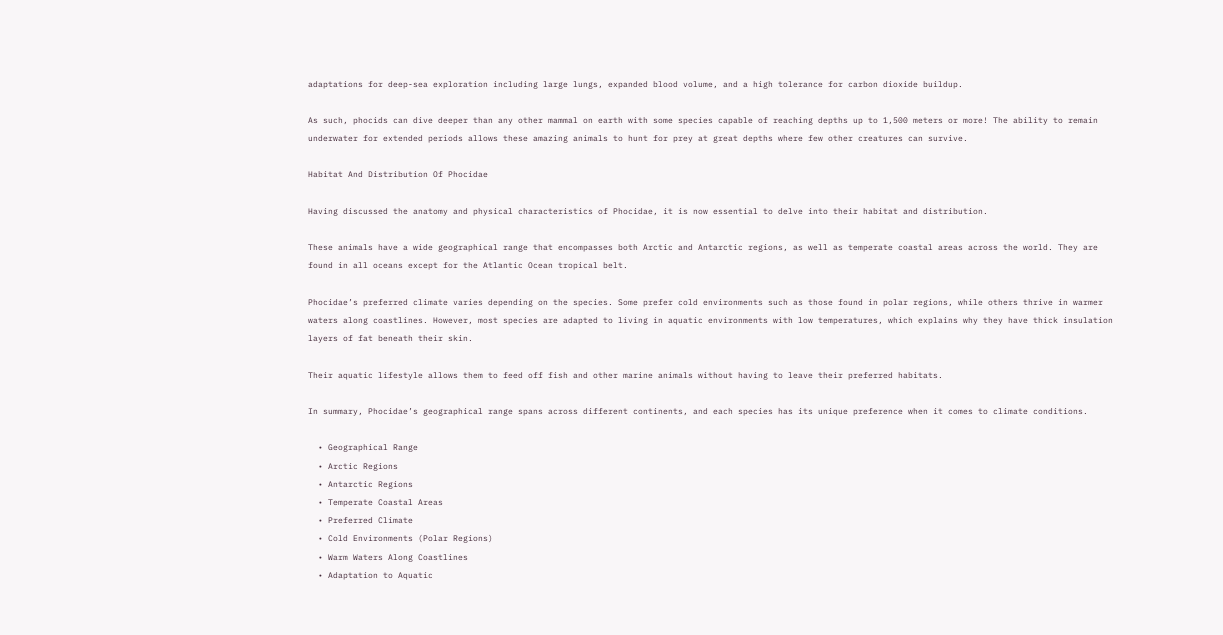adaptations for deep-sea exploration including large lungs, expanded blood volume, and a high tolerance for carbon dioxide buildup.

As such, phocids can dive deeper than any other mammal on earth with some species capable of reaching depths up to 1,500 meters or more! The ability to remain underwater for extended periods allows these amazing animals to hunt for prey at great depths where few other creatures can survive.

Habitat And Distribution Of Phocidae

Having discussed the anatomy and physical characteristics of Phocidae, it is now essential to delve into their habitat and distribution.

These animals have a wide geographical range that encompasses both Arctic and Antarctic regions, as well as temperate coastal areas across the world. They are found in all oceans except for the Atlantic Ocean tropical belt.

Phocidae’s preferred climate varies depending on the species. Some prefer cold environments such as those found in polar regions, while others thrive in warmer waters along coastlines. However, most species are adapted to living in aquatic environments with low temperatures, which explains why they have thick insulation layers of fat beneath their skin.

Their aquatic lifestyle allows them to feed off fish and other marine animals without having to leave their preferred habitats.

In summary, Phocidae’s geographical range spans across different continents, and each species has its unique preference when it comes to climate conditions.

  • Geographical Range
  • Arctic Regions
  • Antarctic Regions
  • Temperate Coastal Areas
  • Preferred Climate
  • Cold Environments (Polar Regions)
  • Warm Waters Along Coastlines
  • Adaptation to Aquatic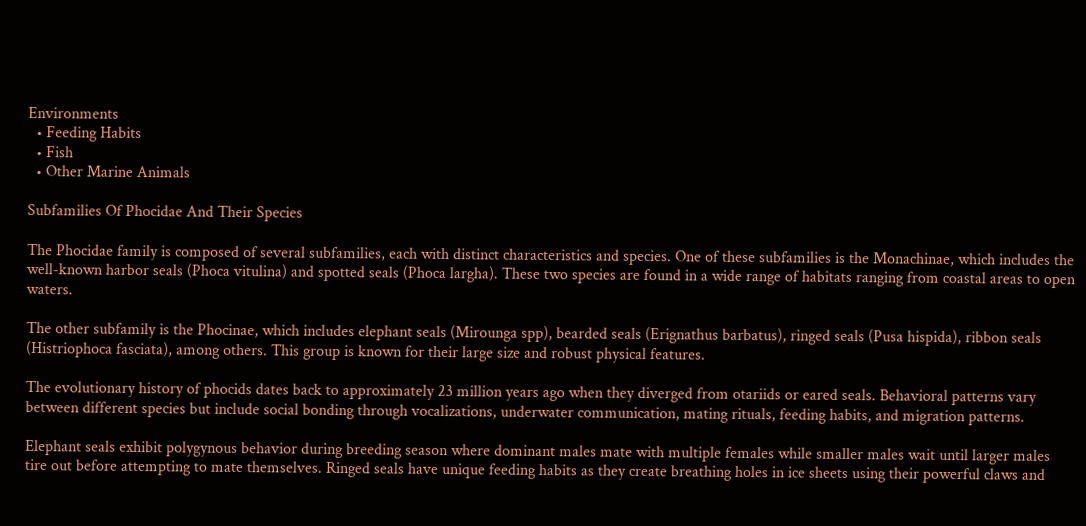Environments
  • Feeding Habits
  • Fish
  • Other Marine Animals

Subfamilies Of Phocidae And Their Species

The Phocidae family is composed of several subfamilies, each with distinct characteristics and species. One of these subfamilies is the Monachinae, which includes the well-known harbor seals (Phoca vitulina) and spotted seals (Phoca largha). These two species are found in a wide range of habitats ranging from coastal areas to open waters.

The other subfamily is the Phocinae, which includes elephant seals (Mirounga spp), bearded seals (Erignathus barbatus), ringed seals (Pusa hispida), ribbon seals (Histriophoca fasciata), among others. This group is known for their large size and robust physical features.

The evolutionary history of phocids dates back to approximately 23 million years ago when they diverged from otariids or eared seals. Behavioral patterns vary between different species but include social bonding through vocalizations, underwater communication, mating rituals, feeding habits, and migration patterns.

Elephant seals exhibit polygynous behavior during breeding season where dominant males mate with multiple females while smaller males wait until larger males tire out before attempting to mate themselves. Ringed seals have unique feeding habits as they create breathing holes in ice sheets using their powerful claws and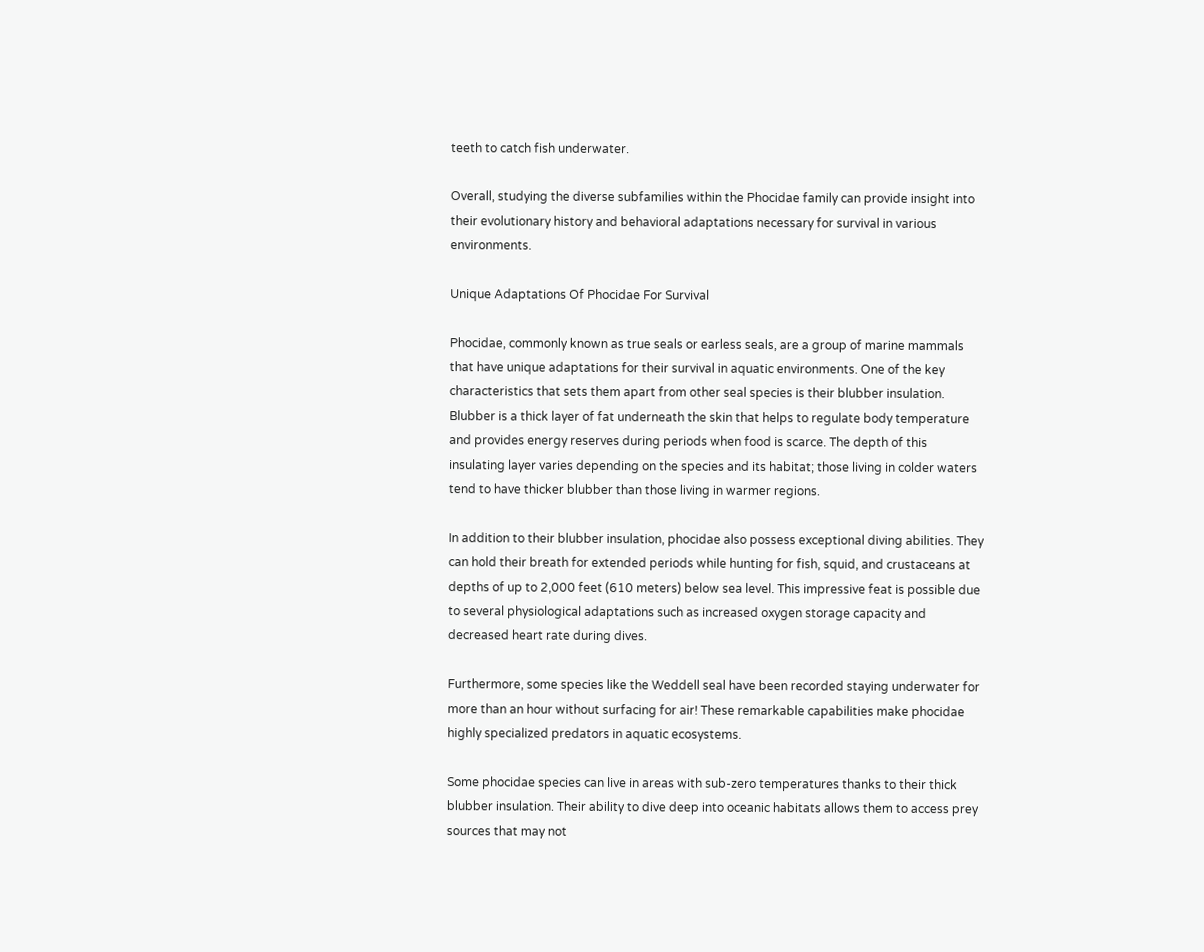teeth to catch fish underwater.

Overall, studying the diverse subfamilies within the Phocidae family can provide insight into their evolutionary history and behavioral adaptations necessary for survival in various environments.

Unique Adaptations Of Phocidae For Survival

Phocidae, commonly known as true seals or earless seals, are a group of marine mammals that have unique adaptations for their survival in aquatic environments. One of the key characteristics that sets them apart from other seal species is their blubber insulation. Blubber is a thick layer of fat underneath the skin that helps to regulate body temperature and provides energy reserves during periods when food is scarce. The depth of this insulating layer varies depending on the species and its habitat; those living in colder waters tend to have thicker blubber than those living in warmer regions.

In addition to their blubber insulation, phocidae also possess exceptional diving abilities. They can hold their breath for extended periods while hunting for fish, squid, and crustaceans at depths of up to 2,000 feet (610 meters) below sea level. This impressive feat is possible due to several physiological adaptations such as increased oxygen storage capacity and decreased heart rate during dives.

Furthermore, some species like the Weddell seal have been recorded staying underwater for more than an hour without surfacing for air! These remarkable capabilities make phocidae highly specialized predators in aquatic ecosystems.

Some phocidae species can live in areas with sub-zero temperatures thanks to their thick blubber insulation. Their ability to dive deep into oceanic habitats allows them to access prey sources that may not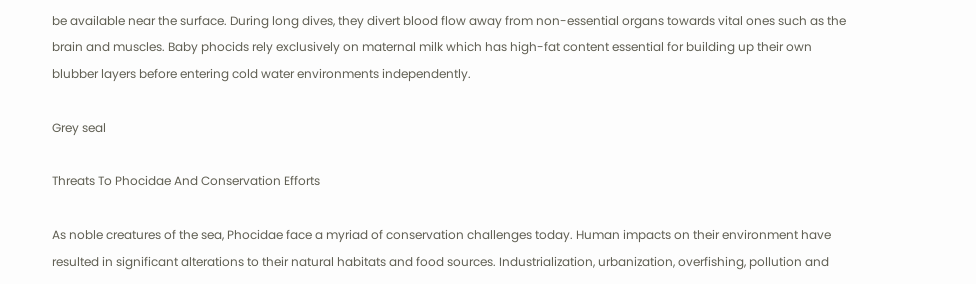be available near the surface. During long dives, they divert blood flow away from non-essential organs towards vital ones such as the brain and muscles. Baby phocids rely exclusively on maternal milk which has high-fat content essential for building up their own blubber layers before entering cold water environments independently.

Grey seal

Threats To Phocidae And Conservation Efforts

As noble creatures of the sea, Phocidae face a myriad of conservation challenges today. Human impacts on their environment have resulted in significant alterations to their natural habitats and food sources. Industrialization, urbanization, overfishing, pollution and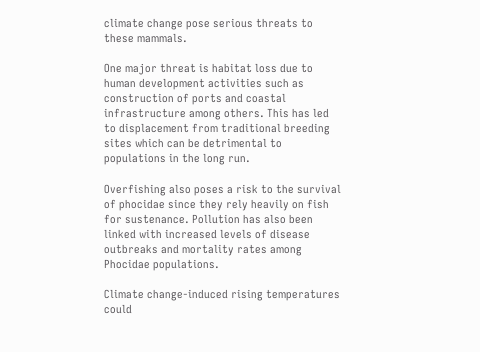climate change pose serious threats to these mammals.

One major threat is habitat loss due to human development activities such as construction of ports and coastal infrastructure among others. This has led to displacement from traditional breeding sites which can be detrimental to populations in the long run.

Overfishing also poses a risk to the survival of phocidae since they rely heavily on fish for sustenance. Pollution has also been linked with increased levels of disease outbreaks and mortality rates among Phocidae populations.

Climate change-induced rising temperatures could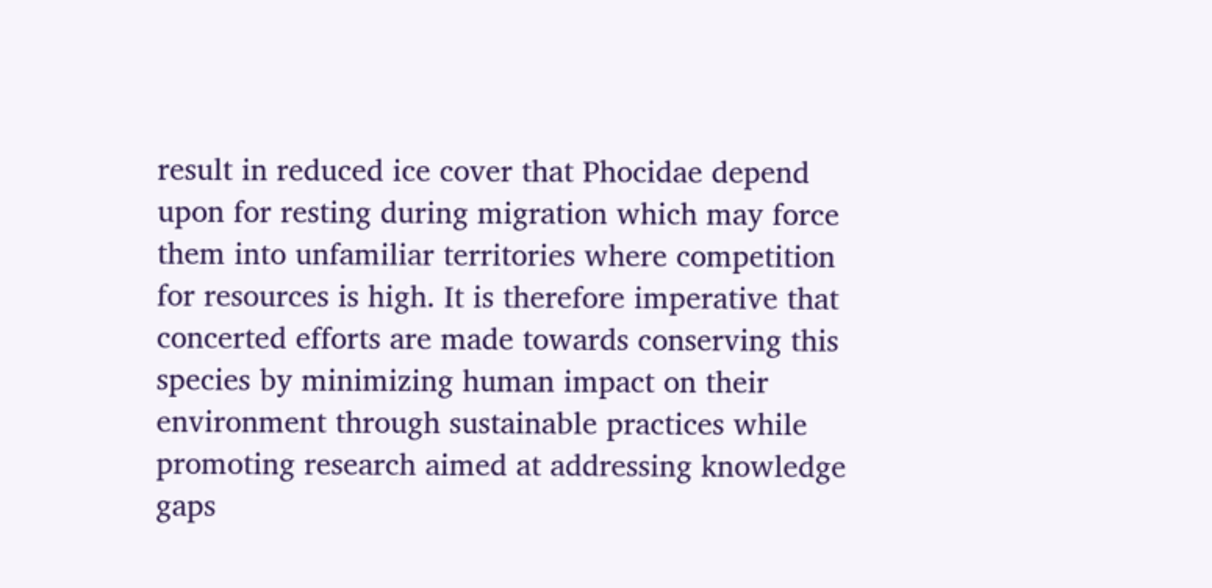result in reduced ice cover that Phocidae depend upon for resting during migration which may force them into unfamiliar territories where competition for resources is high. It is therefore imperative that concerted efforts are made towards conserving this species by minimizing human impact on their environment through sustainable practices while promoting research aimed at addressing knowledge gaps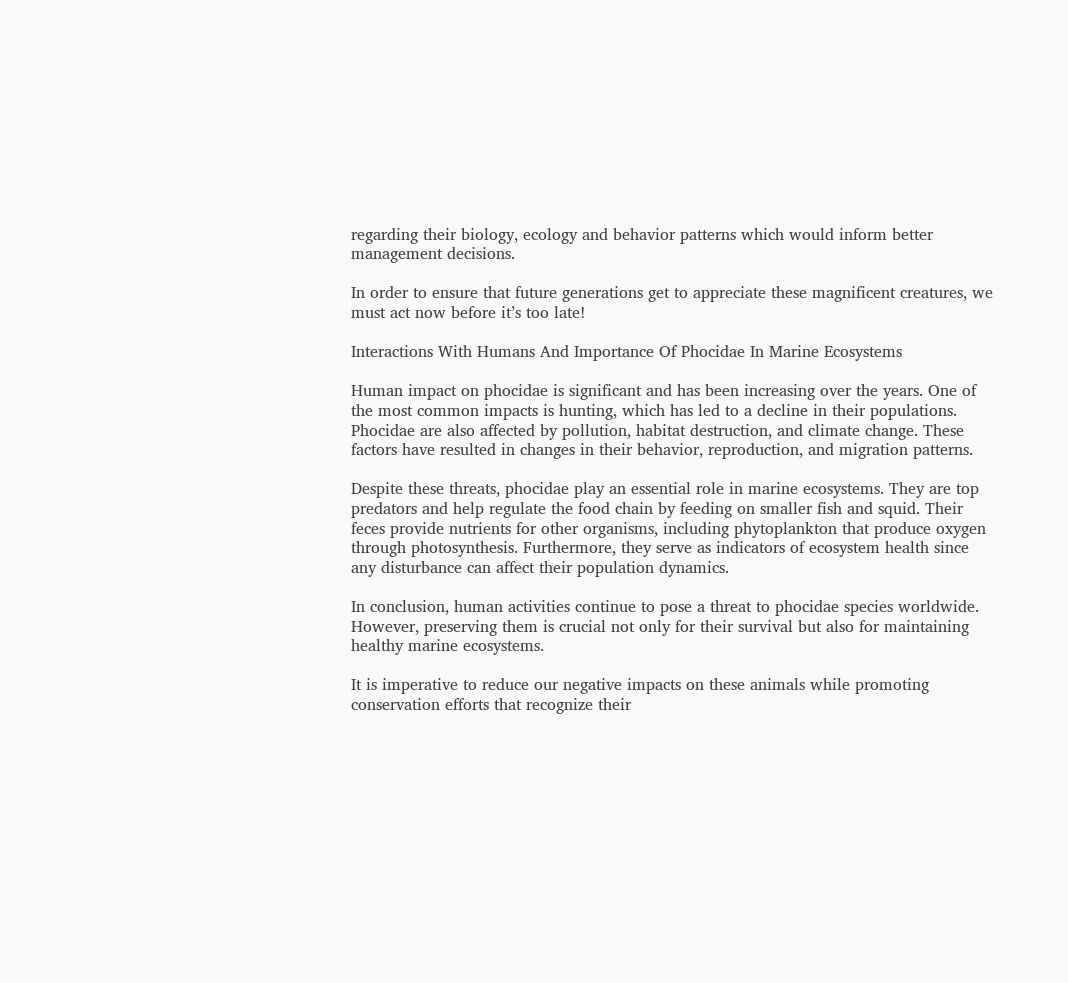regarding their biology, ecology and behavior patterns which would inform better management decisions.

In order to ensure that future generations get to appreciate these magnificent creatures, we must act now before it’s too late!

Interactions With Humans And Importance Of Phocidae In Marine Ecosystems

Human impact on phocidae is significant and has been increasing over the years. One of the most common impacts is hunting, which has led to a decline in their populations. Phocidae are also affected by pollution, habitat destruction, and climate change. These factors have resulted in changes in their behavior, reproduction, and migration patterns.

Despite these threats, phocidae play an essential role in marine ecosystems. They are top predators and help regulate the food chain by feeding on smaller fish and squid. Their feces provide nutrients for other organisms, including phytoplankton that produce oxygen through photosynthesis. Furthermore, they serve as indicators of ecosystem health since any disturbance can affect their population dynamics.

In conclusion, human activities continue to pose a threat to phocidae species worldwide. However, preserving them is crucial not only for their survival but also for maintaining healthy marine ecosystems.

It is imperative to reduce our negative impacts on these animals while promoting conservation efforts that recognize their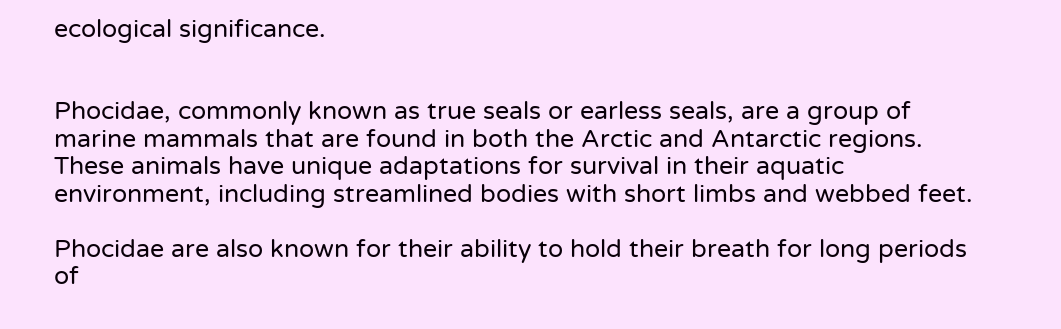ecological significance.


Phocidae, commonly known as true seals or earless seals, are a group of marine mammals that are found in both the Arctic and Antarctic regions. These animals have unique adaptations for survival in their aquatic environment, including streamlined bodies with short limbs and webbed feet.

Phocidae are also known for their ability to hold their breath for long periods of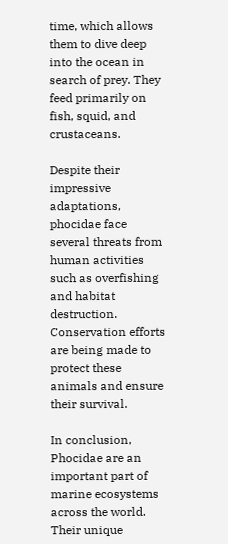time, which allows them to dive deep into the ocean in search of prey. They feed primarily on fish, squid, and crustaceans.

Despite their impressive adaptations, phocidae face several threats from human activities such as overfishing and habitat destruction. Conservation efforts are being made to protect these animals and ensure their survival.

In conclusion, Phocidae are an important part of marine ecosystems across the world. Their unique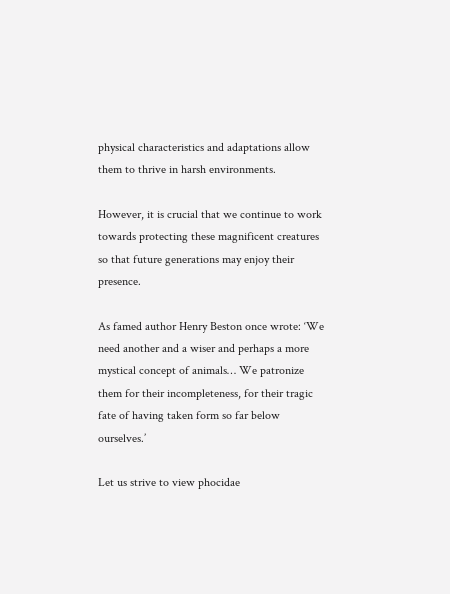physical characteristics and adaptations allow them to thrive in harsh environments.

However, it is crucial that we continue to work towards protecting these magnificent creatures so that future generations may enjoy their presence.

As famed author Henry Beston once wrote: ‘We need another and a wiser and perhaps a more mystical concept of animals… We patronize them for their incompleteness, for their tragic fate of having taken form so far below ourselves.’

Let us strive to view phocidae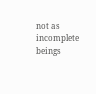not as incomplete beings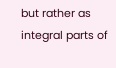but rather as integral parts of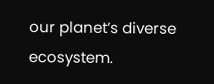our planet’s diverse ecosystem.